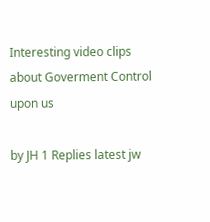Interesting video clips about Goverment Control upon us

by JH 1 Replies latest jw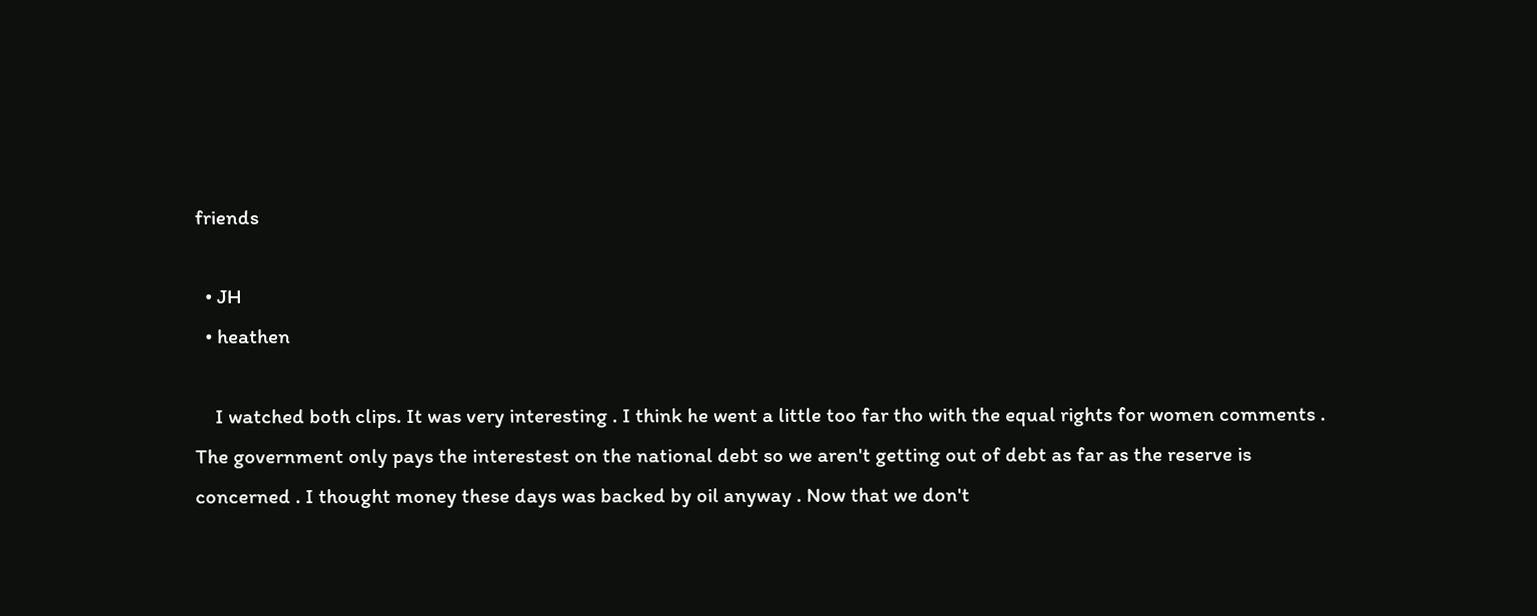friends

  • JH
  • heathen

    I watched both clips. It was very interesting . I think he went a little too far tho with the equal rights for women comments . The government only pays the interestest on the national debt so we aren't getting out of debt as far as the reserve is concerned . I thought money these days was backed by oil anyway . Now that we don't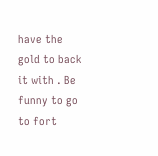have the gold to back it with . Be funny to go to fort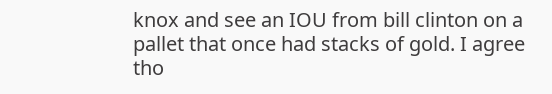knox and see an IOU from bill clinton on a pallet that once had stacks of gold. I agree tho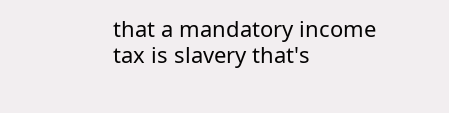that a mandatory income tax is slavery that's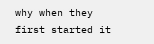why when they first started it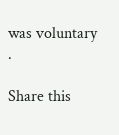was voluntary .

Share this